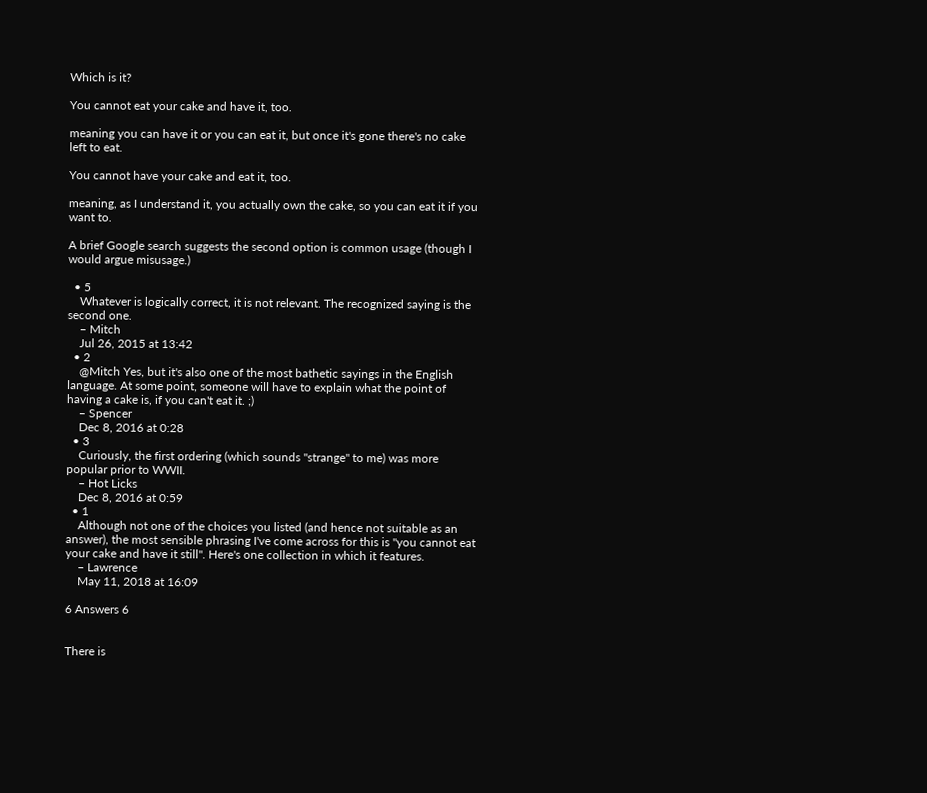Which is it?

You cannot eat your cake and have it, too.

meaning you can have it or you can eat it, but once it's gone there's no cake left to eat.

You cannot have your cake and eat it, too.

meaning, as I understand it, you actually own the cake, so you can eat it if you want to.

A brief Google search suggests the second option is common usage (though I would argue misusage.)

  • 5
    Whatever is logically correct, it is not relevant. The recognized saying is the second one.
    – Mitch
    Jul 26, 2015 at 13:42
  • 2
    @Mitch Yes, but it's also one of the most bathetic sayings in the English language. At some point, someone will have to explain what the point of having a cake is, if you can't eat it. ;)
    – Spencer
    Dec 8, 2016 at 0:28
  • 3
    Curiously, the first ordering (which sounds "strange" to me) was more popular prior to WWII.
    – Hot Licks
    Dec 8, 2016 at 0:59
  • 1
    Although not one of the choices you listed (and hence not suitable as an answer), the most sensible phrasing I've come across for this is "you cannot eat your cake and have it still". Here's one collection in which it features.
    – Lawrence
    May 11, 2018 at 16:09

6 Answers 6


There is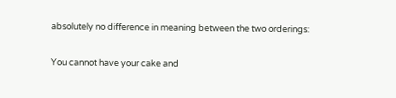absolutely no difference in meaning between the two orderings:

You cannot have your cake and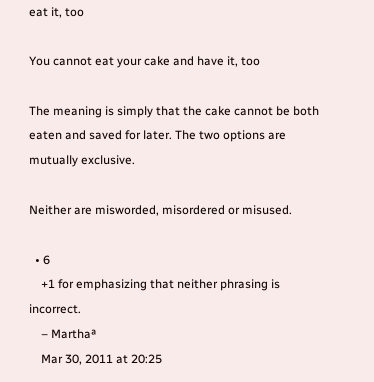eat it, too

You cannot eat your cake and have it, too

The meaning is simply that the cake cannot be both eaten and saved for later. The two options are mutually exclusive.

Neither are misworded, misordered or misused.

  • 6
    +1 for emphasizing that neither phrasing is incorrect.
    – Marthaª
    Mar 30, 2011 at 20:25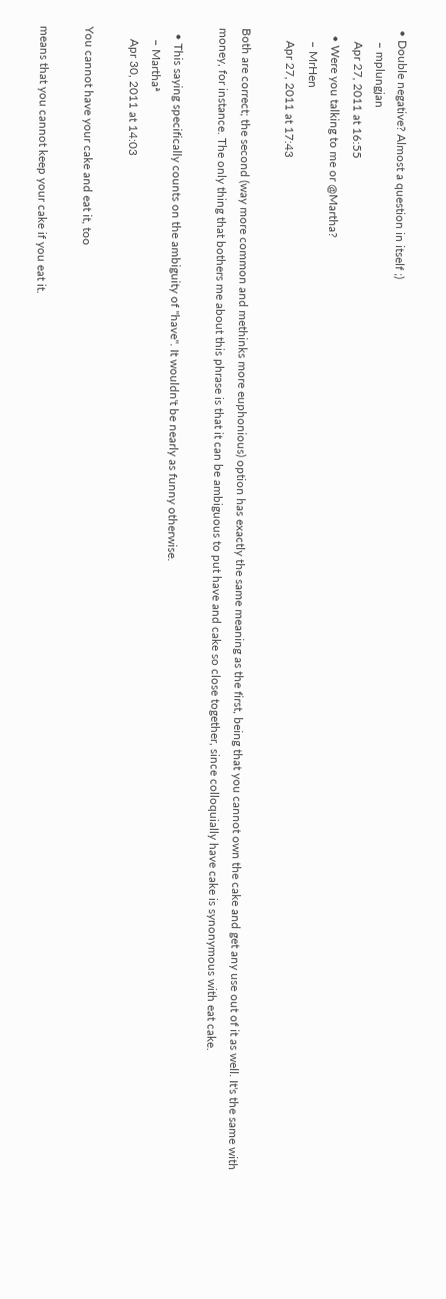• Double negative? Almost a question in itself ;)
    – mplungjan
    Apr 27, 2011 at 16:55
  • Were you talking to me or @Martha?
    – MrHen
    Apr 27, 2011 at 17:43

Both are correct; the second (way more common and methinks more euphonious) option has exactly the same meaning as the first, being that you cannot own the cake and get any use out of it as well. It's the same with money, for instance. The only thing that bothers me about this phrase is that it can be ambiguous to put have and cake so close together, since colloquially have cake is synonymous with eat cake.

  • This saying specifically counts on the ambiguity of "have". It wouldn't be nearly as funny otherwise.
    – Marthaª
    Apr 30, 2011 at 14:03

You cannot have your cake and eat it, too

means that you cannot keep your cake if you eat it.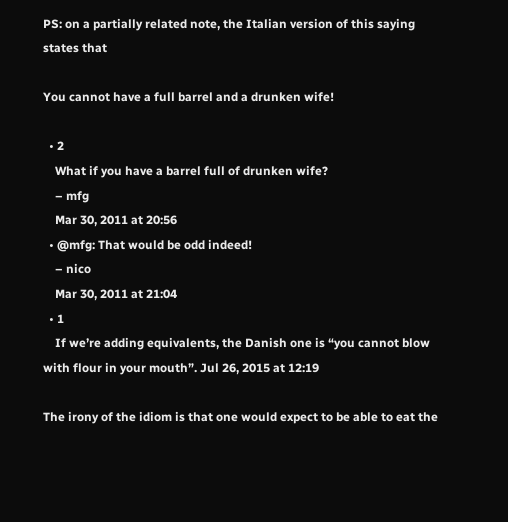PS: on a partially related note, the Italian version of this saying states that

You cannot have a full barrel and a drunken wife!

  • 2
    What if you have a barrel full of drunken wife?
    – mfg
    Mar 30, 2011 at 20:56
  • @mfg: That would be odd indeed!
    – nico
    Mar 30, 2011 at 21:04
  • 1
    If we’re adding equivalents, the Danish one is “you cannot blow with flour in your mouth”. Jul 26, 2015 at 12:19

The irony of the idiom is that one would expect to be able to eat the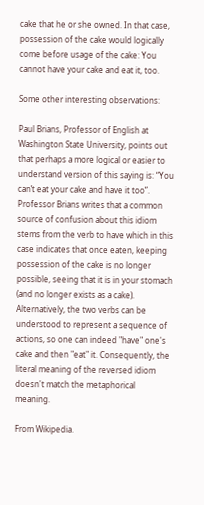cake that he or she owned. In that case, possession of the cake would logically come before usage of the cake: You cannot have your cake and eat it, too.

Some other interesting observations:

Paul Brians, Professor of English at Washington State University, points out that perhaps a more logical or easier to understand version of this saying is: “You can’t eat your cake and have it too”. Professor Brians writes that a common source of confusion about this idiom stems from the verb to have which in this case indicates that once eaten, keeping possession of the cake is no longer possible, seeing that it is in your stomach (and no longer exists as a cake). Alternatively, the two verbs can be understood to represent a sequence of actions, so one can indeed "have" one's cake and then "eat" it. Consequently, the literal meaning of the reversed idiom doesn't match the metaphorical meaning.

From Wikipedia.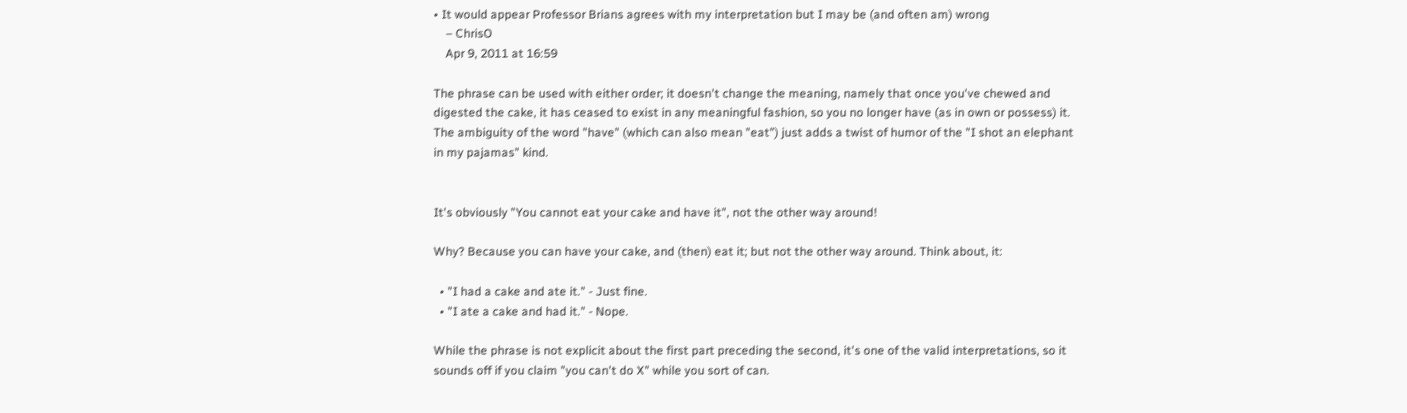• It would appear Professor Brians agrees with my interpretation but I may be (and often am) wrong
    – ChrisO
    Apr 9, 2011 at 16:59

The phrase can be used with either order; it doesn't change the meaning, namely that once you've chewed and digested the cake, it has ceased to exist in any meaningful fashion, so you no longer have (as in own or possess) it. The ambiguity of the word "have" (which can also mean "eat") just adds a twist of humor of the "I shot an elephant in my pajamas" kind.


It's obviously "You cannot eat your cake and have it", not the other way around!

Why? Because you can have your cake, and (then) eat it; but not the other way around. Think about, it:

  • "I had a cake and ate it." - Just fine.
  • "I ate a cake and had it." - Nope.

While the phrase is not explicit about the first part preceding the second, it's one of the valid interpretations, so it sounds off if you claim "you can't do X" while you sort of can.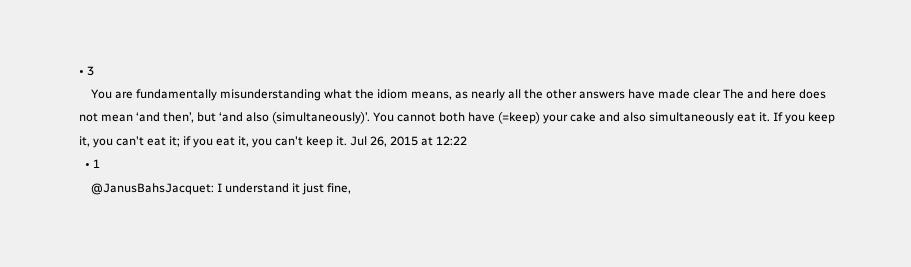• 3
    You are fundamentally misunderstanding what the idiom means, as nearly all the other answers have made clear The and here does not mean ‘and then’, but ‘and also (simultaneously)’. You cannot both have (=keep) your cake and also simultaneously eat it. If you keep it, you can't eat it; if you eat it, you can't keep it. Jul 26, 2015 at 12:22
  • 1
    @JanusBahsJacquet: I understand it just fine,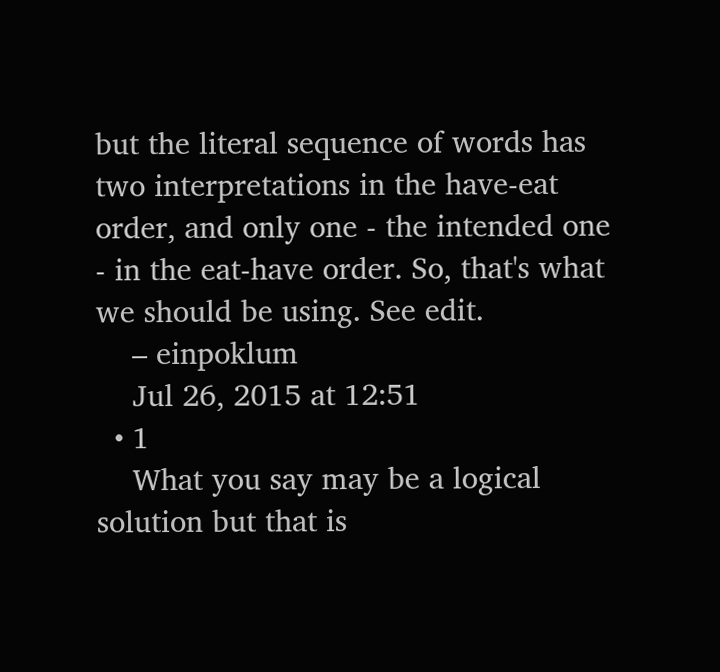but the literal sequence of words has two interpretations in the have-eat order, and only one - the intended one - in the eat-have order. So, that's what we should be using. See edit.
    – einpoklum
    Jul 26, 2015 at 12:51
  • 1
    What you say may be a logical solution but that is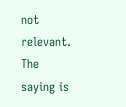not relevant. The saying is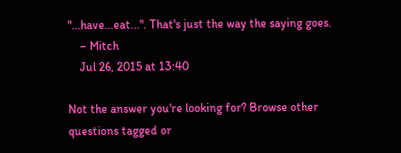"...have...eat...". That's just the way the saying goes.
    – Mitch
    Jul 26, 2015 at 13:40

Not the answer you're looking for? Browse other questions tagged or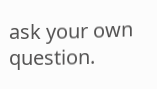ask your own question.